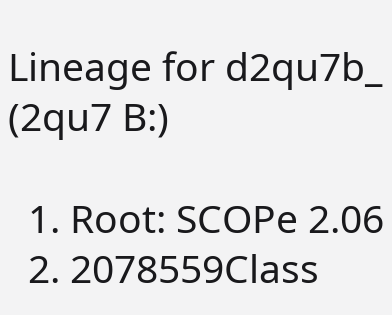Lineage for d2qu7b_ (2qu7 B:)

  1. Root: SCOPe 2.06
  2. 2078559Class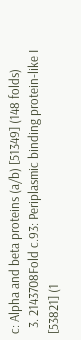c: Alpha and beta proteins (a/b) [51349] (148 folds)
  3. 2143708Fold c.93: Periplasmic binding protein-like I [53821] (1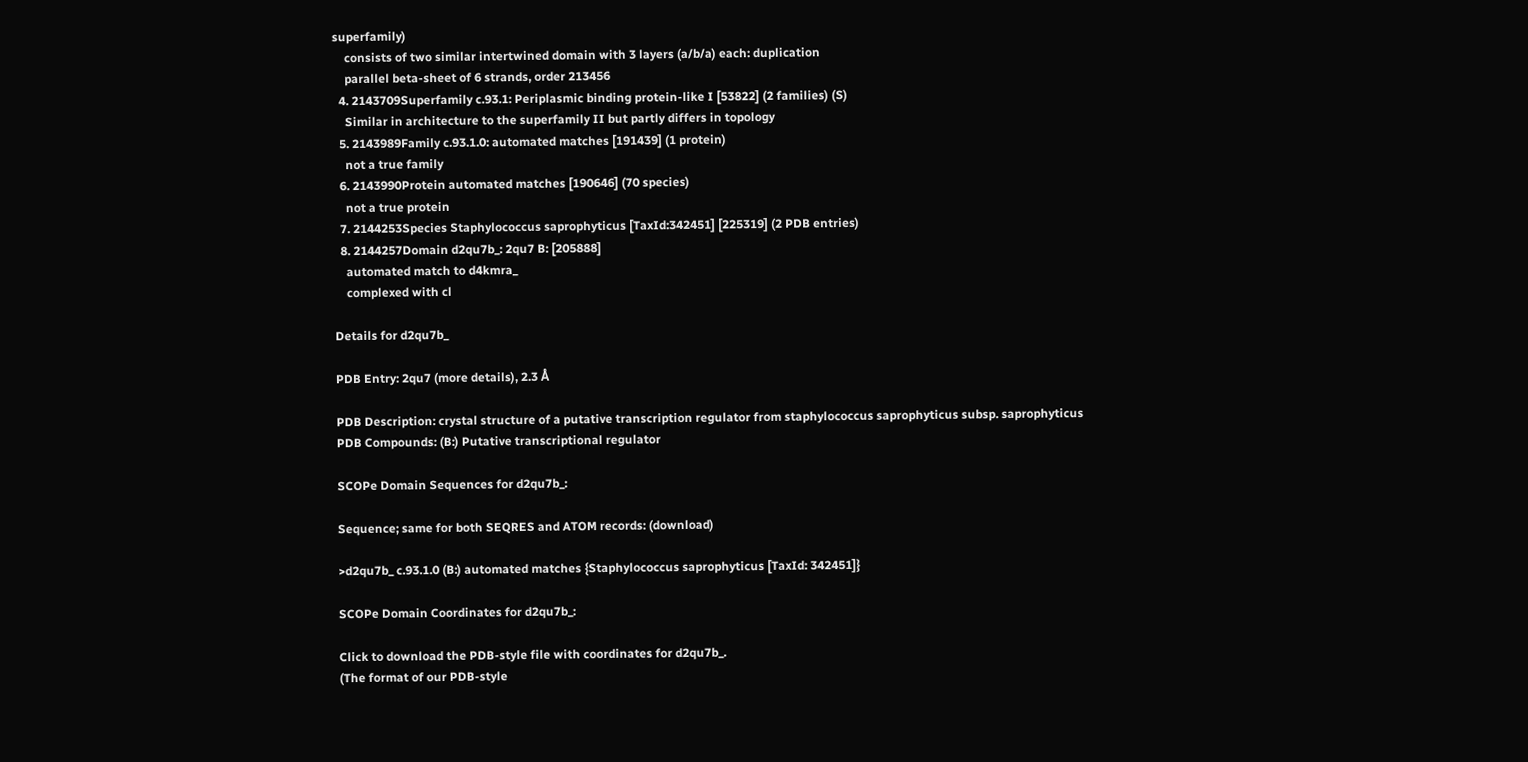superfamily)
    consists of two similar intertwined domain with 3 layers (a/b/a) each: duplication
    parallel beta-sheet of 6 strands, order 213456
  4. 2143709Superfamily c.93.1: Periplasmic binding protein-like I [53822] (2 families) (S)
    Similar in architecture to the superfamily II but partly differs in topology
  5. 2143989Family c.93.1.0: automated matches [191439] (1 protein)
    not a true family
  6. 2143990Protein automated matches [190646] (70 species)
    not a true protein
  7. 2144253Species Staphylococcus saprophyticus [TaxId:342451] [225319] (2 PDB entries)
  8. 2144257Domain d2qu7b_: 2qu7 B: [205888]
    automated match to d4kmra_
    complexed with cl

Details for d2qu7b_

PDB Entry: 2qu7 (more details), 2.3 Å

PDB Description: crystal structure of a putative transcription regulator from staphylococcus saprophyticus subsp. saprophyticus
PDB Compounds: (B:) Putative transcriptional regulator

SCOPe Domain Sequences for d2qu7b_:

Sequence; same for both SEQRES and ATOM records: (download)

>d2qu7b_ c.93.1.0 (B:) automated matches {Staphylococcus saprophyticus [TaxId: 342451]}

SCOPe Domain Coordinates for d2qu7b_:

Click to download the PDB-style file with coordinates for d2qu7b_.
(The format of our PDB-style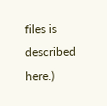files is described here.)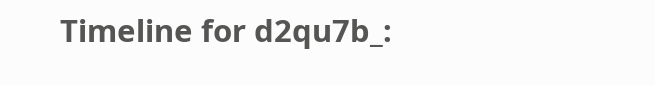Timeline for d2qu7b_: